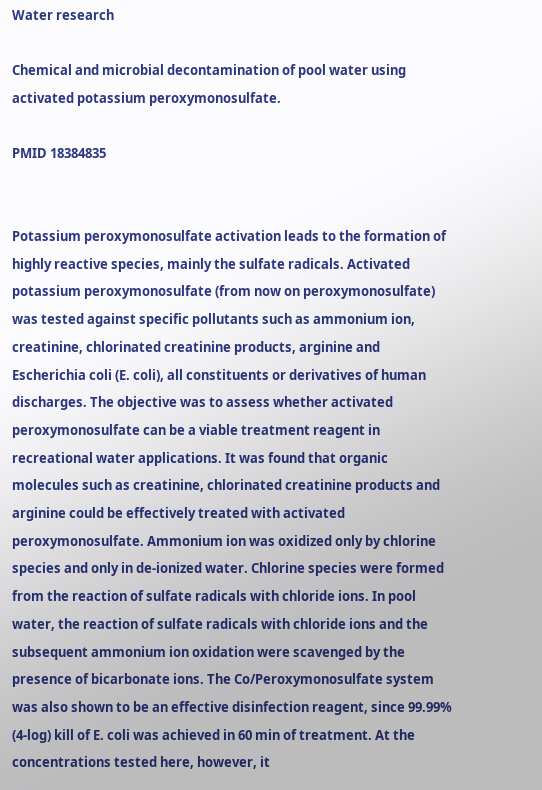Water research

Chemical and microbial decontamination of pool water using activated potassium peroxymonosulfate.

PMID 18384835


Potassium peroxymonosulfate activation leads to the formation of highly reactive species, mainly the sulfate radicals. Activated potassium peroxymonosulfate (from now on peroxymonosulfate) was tested against specific pollutants such as ammonium ion, creatinine, chlorinated creatinine products, arginine and Escherichia coli (E. coli), all constituents or derivatives of human discharges. The objective was to assess whether activated peroxymonosulfate can be a viable treatment reagent in recreational water applications. It was found that organic molecules such as creatinine, chlorinated creatinine products and arginine could be effectively treated with activated peroxymonosulfate. Ammonium ion was oxidized only by chlorine species and only in de-ionized water. Chlorine species were formed from the reaction of sulfate radicals with chloride ions. In pool water, the reaction of sulfate radicals with chloride ions and the subsequent ammonium ion oxidation were scavenged by the presence of bicarbonate ions. The Co/Peroxymonosulfate system was also shown to be an effective disinfection reagent, since 99.99% (4-log) kill of E. coli was achieved in 60 min of treatment. At the concentrations tested here, however, it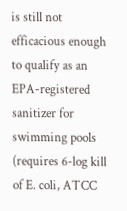is still not efficacious enough to qualify as an EPA-registered sanitizer for swimming pools (requires 6-log kill of E. coli, ATCC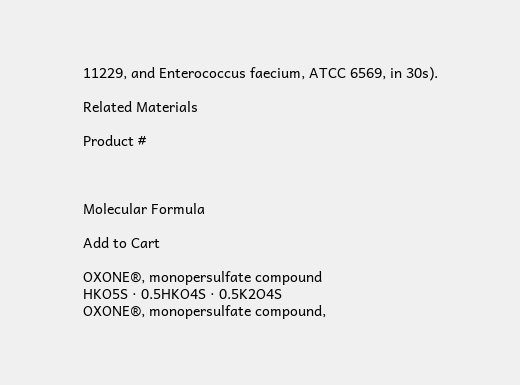11229, and Enterococcus faecium, ATCC 6569, in 30s).

Related Materials

Product #



Molecular Formula

Add to Cart

OXONE®, monopersulfate compound
HKO5S · 0.5HKO4S · 0.5K2O4S
OXONE®, monopersulfate compound,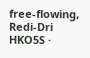free-flowing, Redi-Dri
HKO5S ·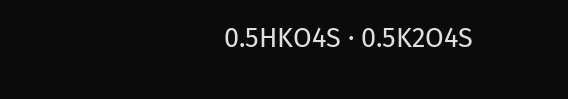0.5HKO4S · 0.5K2O4S